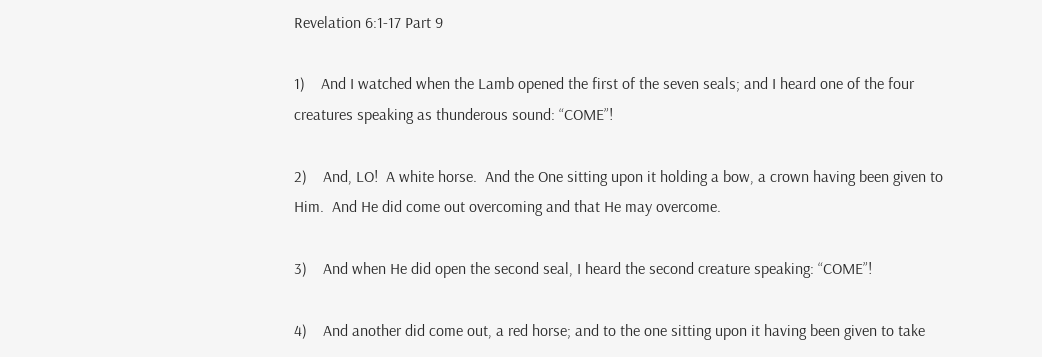Revelation 6:1-17 Part 9

1)    And I watched when the Lamb opened the first of the seven seals; and I heard one of the four creatures speaking as thunderous sound: “COME”!

2)    And, LO!  A white horse.  And the One sitting upon it holding a bow, a crown having been given to Him.  And He did come out overcoming and that He may overcome.

3)    And when He did open the second seal, I heard the second creature speaking: “COME”!

4)    And another did come out, a red horse; and to the one sitting upon it having been given to take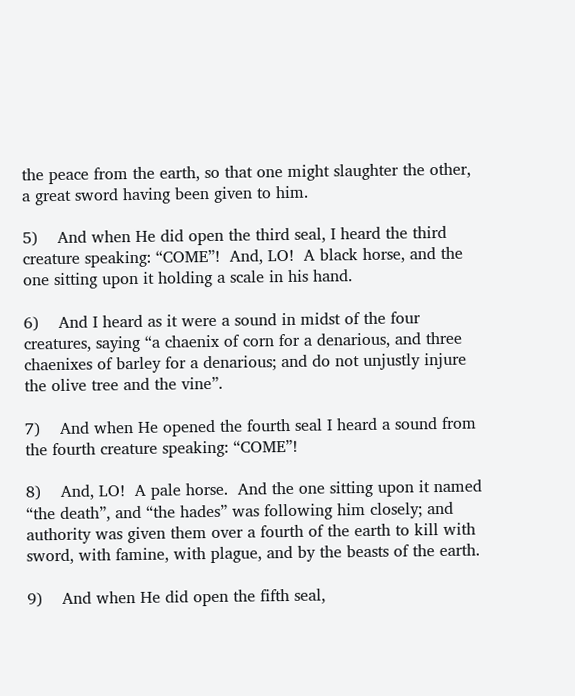the peace from the earth, so that one might slaughter the other, a great sword having been given to him.

5)    And when He did open the third seal, I heard the third creature speaking: “COME”!  And, LO!  A black horse, and the one sitting upon it holding a scale in his hand.

6)    And I heard as it were a sound in midst of the four creatures, saying “a chaenix of corn for a denarious, and three chaenixes of barley for a denarious; and do not unjustly injure the olive tree and the vine”.

7)    And when He opened the fourth seal I heard a sound from the fourth creature speaking: “COME”!

8)    And, LO!  A pale horse.  And the one sitting upon it named “the death”, and “the hades” was following him closely; and authority was given them over a fourth of the earth to kill with sword, with famine, with plague, and by the beasts of the earth.

9)    And when He did open the fifth seal,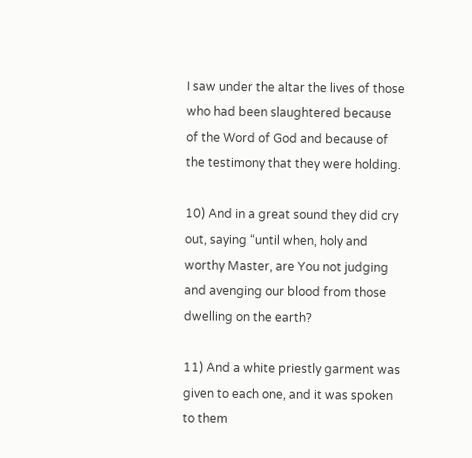I saw under the altar the lives of those who had been slaughtered because of the Word of God and because of the testimony that they were holding.

10) And in a great sound they did cry out, saying “until when, holy and worthy Master, are You not judging and avenging our blood from those dwelling on the earth?

11) And a white priestly garment was given to each one, and it was spoken to them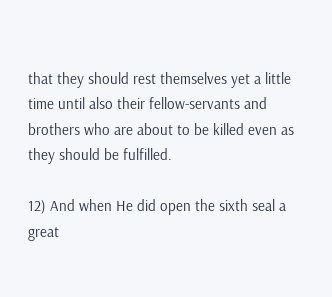that they should rest themselves yet a little time until also their fellow-servants and brothers who are about to be killed even as they should be fulfilled.

12) And when He did open the sixth seal a great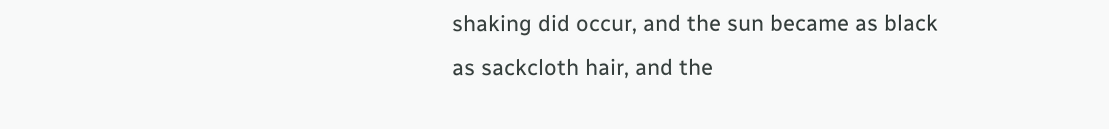shaking did occur, and the sun became as black as sackcloth hair, and the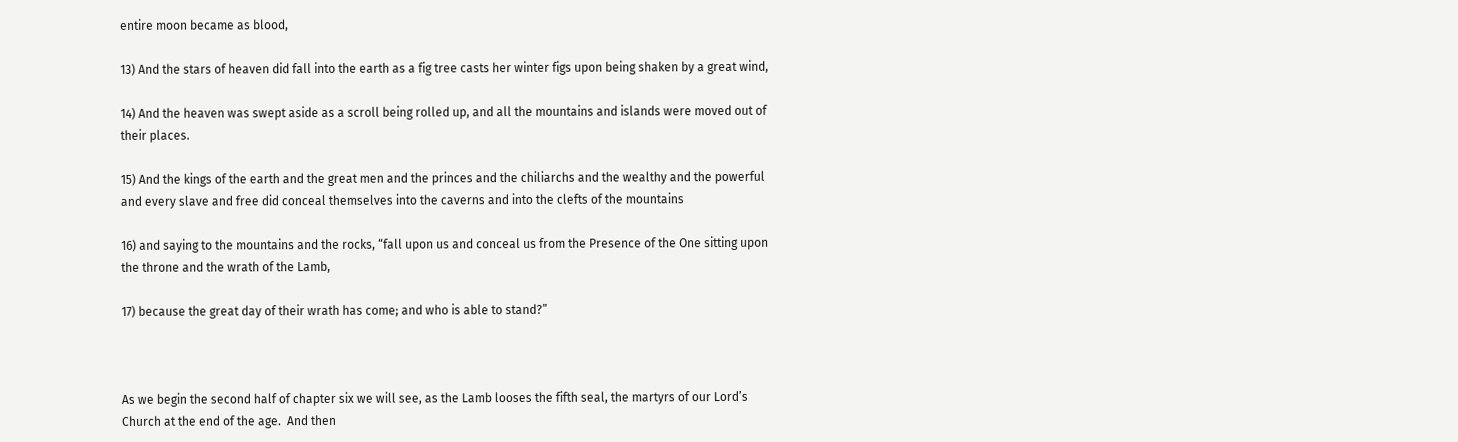entire moon became as blood,

13) And the stars of heaven did fall into the earth as a fig tree casts her winter figs upon being shaken by a great wind,

14) And the heaven was swept aside as a scroll being rolled up, and all the mountains and islands were moved out of their places.

15) And the kings of the earth and the great men and the princes and the chiliarchs and the wealthy and the powerful and every slave and free did conceal themselves into the caverns and into the clefts of the mountains

16) and saying to the mountains and the rocks, “fall upon us and conceal us from the Presence of the One sitting upon the throne and the wrath of the Lamb,

17) because the great day of their wrath has come; and who is able to stand?”



As we begin the second half of chapter six we will see, as the Lamb looses the fifth seal, the martyrs of our Lord’s Church at the end of the age.  And then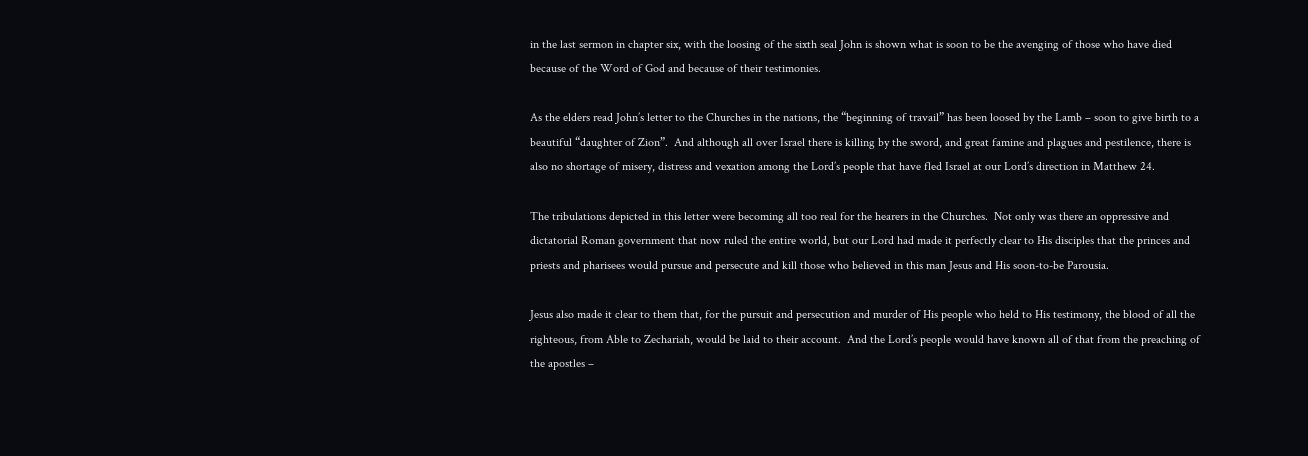in the last sermon in chapter six, with the loosing of the sixth seal John is shown what is soon to be the avenging of those who have died because of the Word of God and because of their testimonies.

As the elders read John’s letter to the Churches in the nations, the “beginning of travail” has been loosed by the Lamb – soon to give birth to a beautiful “daughter of Zion”.  And although all over Israel there is killing by the sword, and great famine and plagues and pestilence, there is also no shortage of misery, distress and vexation among the Lord’s people that have fled Israel at our Lord’s direction in Matthew 24.

The tribulations depicted in this letter were becoming all too real for the hearers in the Churches.  Not only was there an oppressive and dictatorial Roman government that now ruled the entire world, but our Lord had made it perfectly clear to His disciples that the princes and priests and pharisees would pursue and persecute and kill those who believed in this man Jesus and His soon-to-be Parousia.

Jesus also made it clear to them that, for the pursuit and persecution and murder of His people who held to His testimony, the blood of all the righteous, from Able to Zechariah, would be laid to their account.  And the Lord’s people would have known all of that from the preaching of the apostles –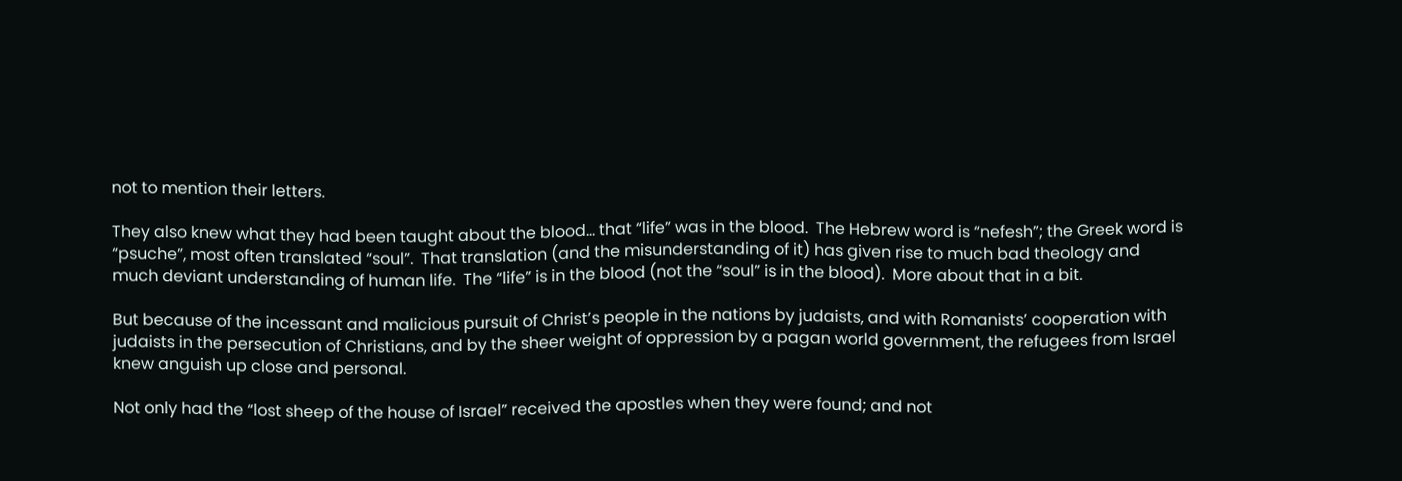not to mention their letters.

They also knew what they had been taught about the blood… that “life” was in the blood.  The Hebrew word is “nefesh”; the Greek word is “psuche”, most often translated “soul”.  That translation (and the misunderstanding of it) has given rise to much bad theology and much deviant understanding of human life.  The “life” is in the blood (not the “soul” is in the blood).  More about that in a bit.

But because of the incessant and malicious pursuit of Christ’s people in the nations by judaists, and with Romanists’ cooperation with judaists in the persecution of Christians, and by the sheer weight of oppression by a pagan world government, the refugees from Israel knew anguish up close and personal.

Not only had the “lost sheep of the house of Israel” received the apostles when they were found; and not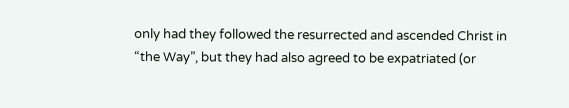only had they followed the resurrected and ascended Christ in “the Way”, but they had also agreed to be expatriated (or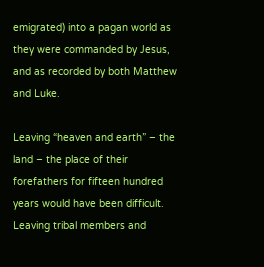emigrated) into a pagan world as they were commanded by Jesus, and as recorded by both Matthew and Luke.

Leaving “heaven and earth” – the land – the place of their forefathers for fifteen hundred years would have been difficult.  Leaving tribal members and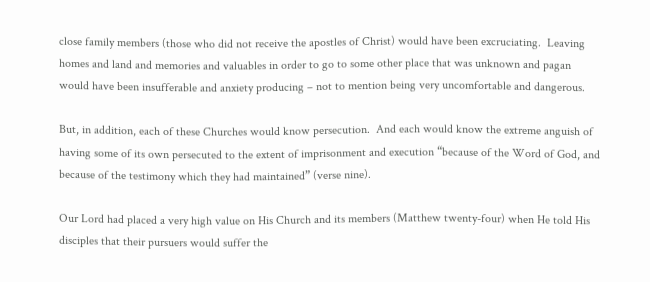close family members (those who did not receive the apostles of Christ) would have been excruciating.  Leaving homes and land and memories and valuables in order to go to some other place that was unknown and pagan would have been insufferable and anxiety producing – not to mention being very uncomfortable and dangerous.

But, in addition, each of these Churches would know persecution.  And each would know the extreme anguish of having some of its own persecuted to the extent of imprisonment and execution “because of the Word of God, and because of the testimony which they had maintained” (verse nine).

Our Lord had placed a very high value on His Church and its members (Matthew twenty-four) when He told His disciples that their pursuers would suffer the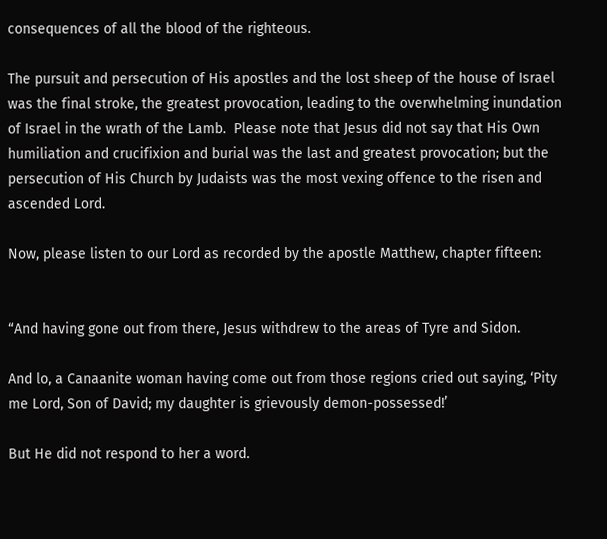consequences of all the blood of the righteous.

The pursuit and persecution of His apostles and the lost sheep of the house of Israel was the final stroke, the greatest provocation, leading to the overwhelming inundation of Israel in the wrath of the Lamb.  Please note that Jesus did not say that His Own humiliation and crucifixion and burial was the last and greatest provocation; but the persecution of His Church by Judaists was the most vexing offence to the risen and ascended Lord.

Now, please listen to our Lord as recorded by the apostle Matthew, chapter fifteen:


“And having gone out from there, Jesus withdrew to the areas of Tyre and Sidon.

And lo, a Canaanite woman having come out from those regions cried out saying, ‘Pity me Lord, Son of David; my daughter is grievously demon-possessed!’

But He did not respond to her a word.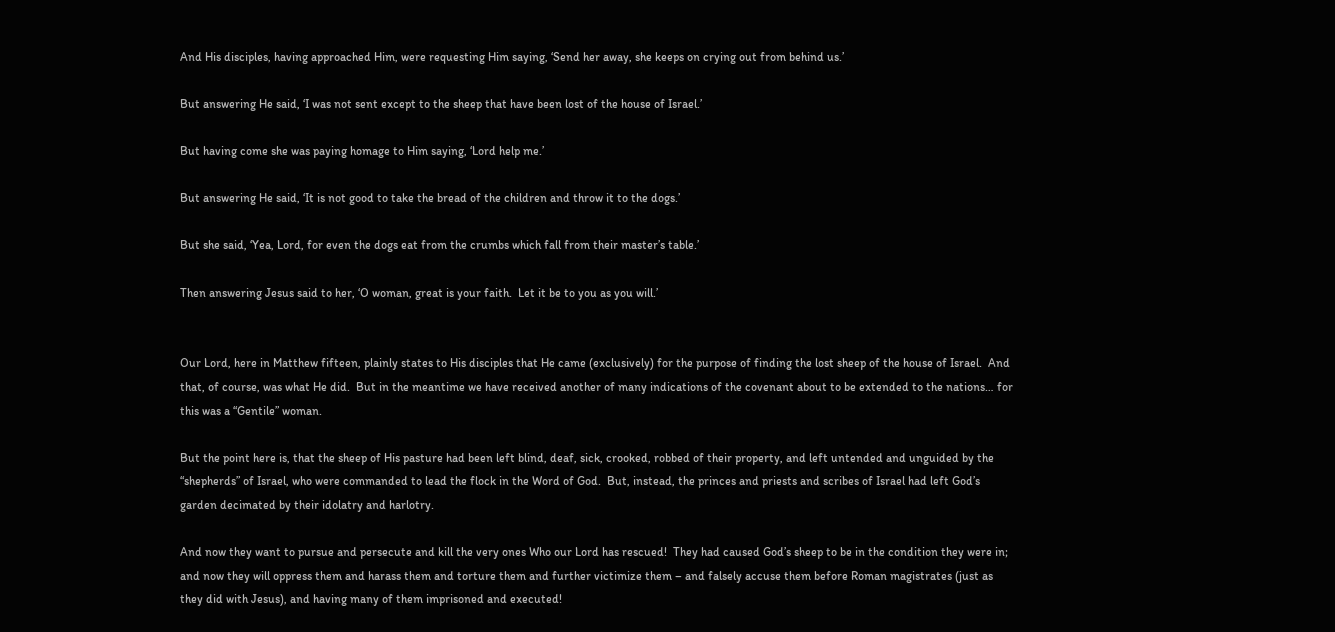And His disciples, having approached Him, were requesting Him saying, ‘Send her away, she keeps on crying out from behind us.’

But answering He said, ‘I was not sent except to the sheep that have been lost of the house of Israel.’

But having come she was paying homage to Him saying, ‘Lord help me.’

But answering He said, ‘It is not good to take the bread of the children and throw it to the dogs.’

But she said, ‘Yea, Lord, for even the dogs eat from the crumbs which fall from their master’s table.’

Then answering Jesus said to her, ‘O woman, great is your faith.  Let it be to you as you will.’


Our Lord, here in Matthew fifteen, plainly states to His disciples that He came (exclusively) for the purpose of finding the lost sheep of the house of Israel.  And that, of course, was what He did.  But in the meantime we have received another of many indications of the covenant about to be extended to the nations… for this was a “Gentile” woman.

But the point here is, that the sheep of His pasture had been left blind, deaf, sick, crooked, robbed of their property, and left untended and unguided by the “shepherds” of Israel, who were commanded to lead the flock in the Word of God.  But, instead, the princes and priests and scribes of Israel had left God’s garden decimated by their idolatry and harlotry.

And now they want to pursue and persecute and kill the very ones Who our Lord has rescued!  They had caused God’s sheep to be in the condition they were in; and now they will oppress them and harass them and torture them and further victimize them – and falsely accuse them before Roman magistrates (just as they did with Jesus), and having many of them imprisoned and executed!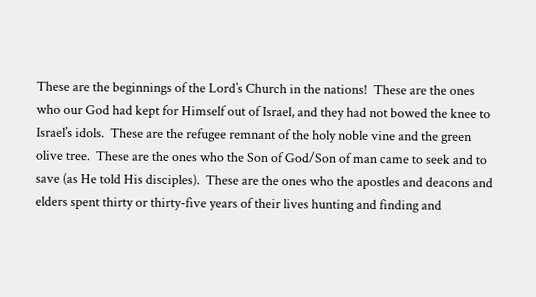These are the beginnings of the Lord’s Church in the nations!  These are the ones who our God had kept for Himself out of Israel, and they had not bowed the knee to Israel’s idols.  These are the refugee remnant of the holy noble vine and the green olive tree.  These are the ones who the Son of God/Son of man came to seek and to save (as He told His disciples).  These are the ones who the apostles and deacons and elders spent thirty or thirty-five years of their lives hunting and finding and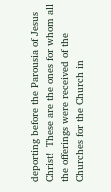deporting before the Parousia of Jesus Christ!  These are the ones for whom all the offerings were received of the Churches for the Church in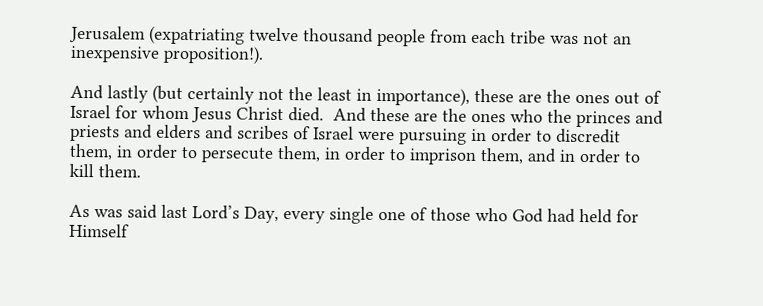Jerusalem (expatriating twelve thousand people from each tribe was not an inexpensive proposition!).

And lastly (but certainly not the least in importance), these are the ones out of Israel for whom Jesus Christ died.  And these are the ones who the princes and priests and elders and scribes of Israel were pursuing in order to discredit them, in order to persecute them, in order to imprison them, and in order to kill them.

As was said last Lord’s Day, every single one of those who God had held for Himself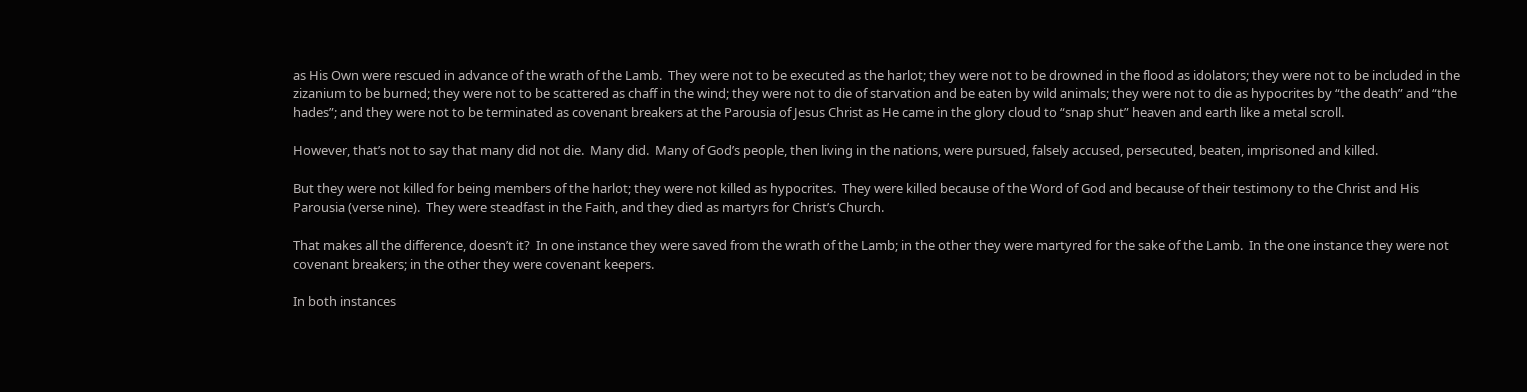as His Own were rescued in advance of the wrath of the Lamb.  They were not to be executed as the harlot; they were not to be drowned in the flood as idolators; they were not to be included in the zizanium to be burned; they were not to be scattered as chaff in the wind; they were not to die of starvation and be eaten by wild animals; they were not to die as hypocrites by “the death” and “the hades”; and they were not to be terminated as covenant breakers at the Parousia of Jesus Christ as He came in the glory cloud to “snap shut” heaven and earth like a metal scroll.

However, that’s not to say that many did not die.  Many did.  Many of God’s people, then living in the nations, were pursued, falsely accused, persecuted, beaten, imprisoned and killed.

But they were not killed for being members of the harlot; they were not killed as hypocrites.  They were killed because of the Word of God and because of their testimony to the Christ and His Parousia (verse nine).  They were steadfast in the Faith, and they died as martyrs for Christ’s Church.

That makes all the difference, doesn’t it?  In one instance they were saved from the wrath of the Lamb; in the other they were martyred for the sake of the Lamb.  In the one instance they were not covenant breakers; in the other they were covenant keepers.

In both instances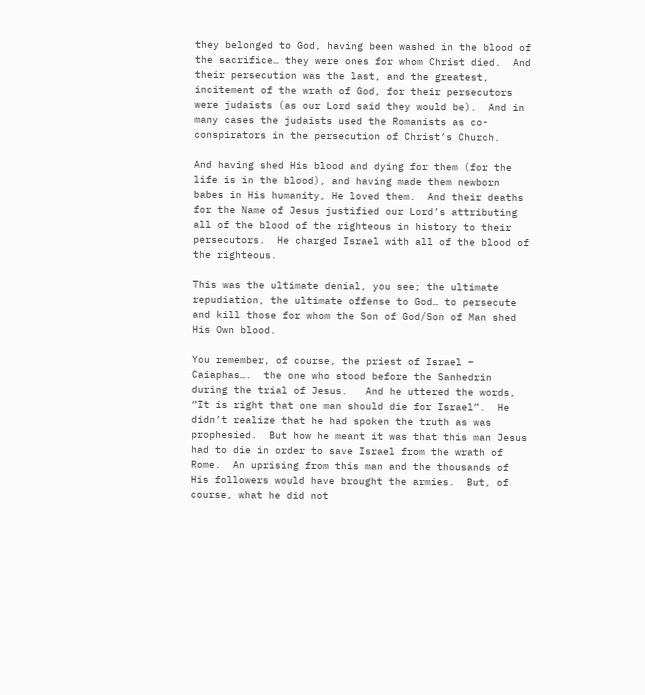they belonged to God, having been washed in the blood of the sacrifice… they were ones for whom Christ died.  And their persecution was the last, and the greatest, incitement of the wrath of God, for their persecutors were judaists (as our Lord said they would be).  And in many cases the judaists used the Romanists as co-conspirators in the persecution of Christ’s Church.

And having shed His blood and dying for them (for the life is in the blood), and having made them newborn babes in His humanity, He loved them.  And their deaths for the Name of Jesus justified our Lord’s attributing all of the blood of the righteous in history to their persecutors.  He charged Israel with all of the blood of the righteous.

This was the ultimate denial, you see; the ultimate repudiation, the ultimate offense to God… to persecute and kill those for whom the Son of God/Son of Man shed His Own blood.

You remember, of course, the priest of Israel – Caiaphas….  the one who stood before the Sanhedrin during the trial of Jesus.   And he uttered the words, “It is right that one man should die for Israel”.  He didn’t realize that he had spoken the truth as was prophesied.  But how he meant it was that this man Jesus had to die in order to save Israel from the wrath of Rome.  An uprising from this man and the thousands of His followers would have brought the armies.  But, of course, what he did not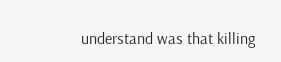understand was that killing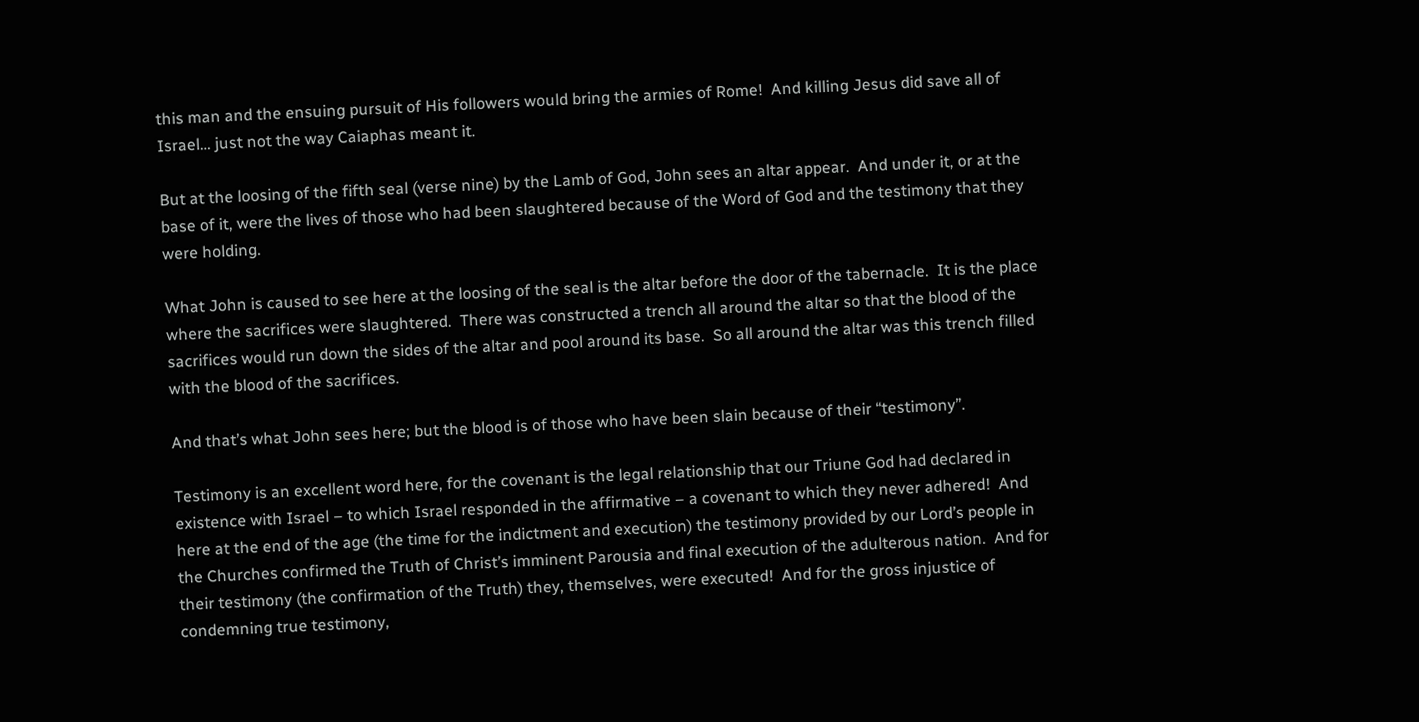this man and the ensuing pursuit of His followers would bring the armies of Rome!  And killing Jesus did save all of Israel… just not the way Caiaphas meant it.

But at the loosing of the fifth seal (verse nine) by the Lamb of God, John sees an altar appear.  And under it, or at the base of it, were the lives of those who had been slaughtered because of the Word of God and the testimony that they were holding.

What John is caused to see here at the loosing of the seal is the altar before the door of the tabernacle.  It is the place where the sacrifices were slaughtered.  There was constructed a trench all around the altar so that the blood of the sacrifices would run down the sides of the altar and pool around its base.  So all around the altar was this trench filled with the blood of the sacrifices.

And that’s what John sees here; but the blood is of those who have been slain because of their “testimony”.

Testimony is an excellent word here, for the covenant is the legal relationship that our Triune God had declared in existence with Israel – to which Israel responded in the affirmative – a covenant to which they never adhered!  And here at the end of the age (the time for the indictment and execution) the testimony provided by our Lord’s people in the Churches confirmed the Truth of Christ’s imminent Parousia and final execution of the adulterous nation.  And for their testimony (the confirmation of the Truth) they, themselves, were executed!  And for the gross injustice of condemning true testimony,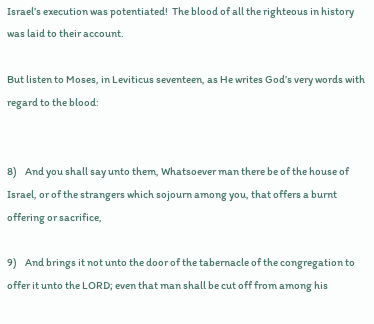Israel’s execution was potentiated!  The blood of all the righteous in history was laid to their account.

But listen to Moses, in Leviticus seventeen, as He writes God’s very words with regard to the blood:


8)    And you shall say unto them, Whatsoever man there be of the house of Israel, or of the strangers which sojourn among you, that offers a burnt offering or sacrifice,

9)    And brings it not unto the door of the tabernacle of the congregation to offer it unto the LORD; even that man shall be cut off from among his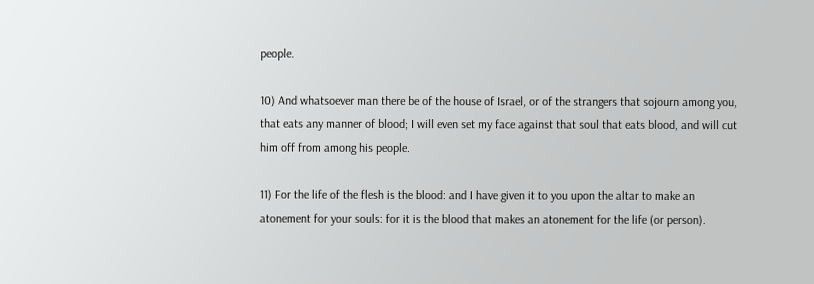people.

10) And whatsoever man there be of the house of Israel, or of the strangers that sojourn among you, that eats any manner of blood; I will even set my face against that soul that eats blood, and will cut him off from among his people.

11) For the life of the flesh is the blood: and I have given it to you upon the altar to make an atonement for your souls: for it is the blood that makes an atonement for the life (or person).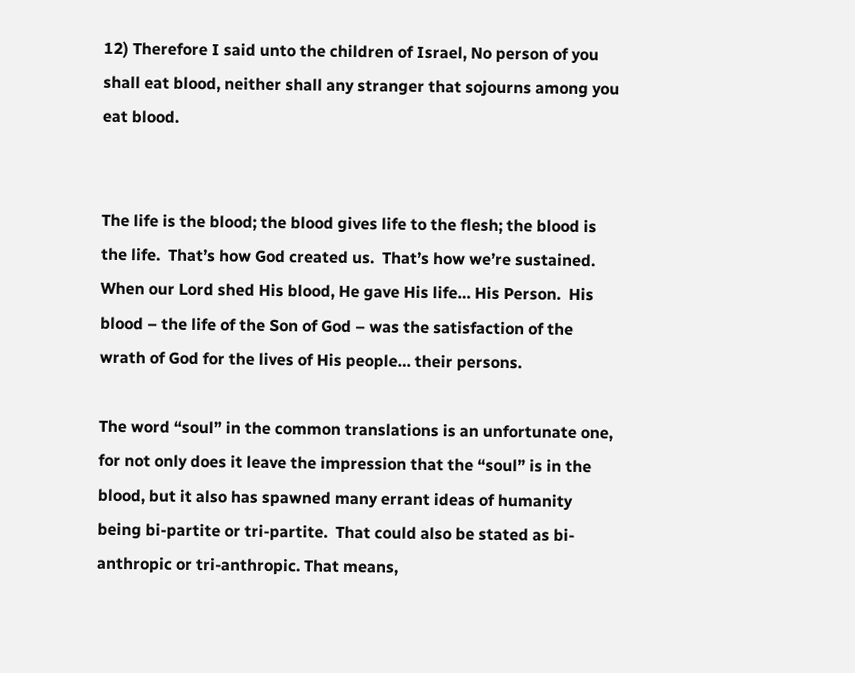12) Therefore I said unto the children of Israel, No person of you shall eat blood, neither shall any stranger that sojourns among you eat blood.


The life is the blood; the blood gives life to the flesh; the blood is the life.  That’s how God created us.  That’s how we’re sustained. When our Lord shed His blood, He gave His life… His Person.  His blood – the life of the Son of God – was the satisfaction of the wrath of God for the lives of His people… their persons.

The word “soul” in the common translations is an unfortunate one, for not only does it leave the impression that the “soul” is in the blood, but it also has spawned many errant ideas of humanity being bi-partite or tri-partite.  That could also be stated as bi-anthropic or tri-anthropic. That means,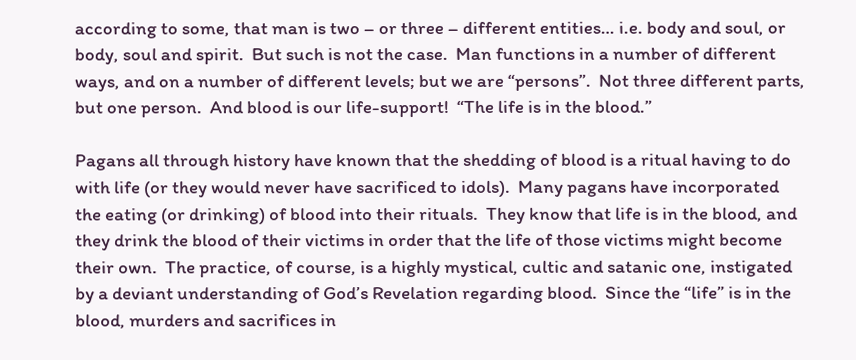according to some, that man is two – or three – different entities… i.e. body and soul, or body, soul and spirit.  But such is not the case.  Man functions in a number of different ways, and on a number of different levels; but we are “persons”.  Not three different parts, but one person.  And blood is our life-support!  “The life is in the blood.”

Pagans all through history have known that the shedding of blood is a ritual having to do with life (or they would never have sacrificed to idols).  Many pagans have incorporated the eating (or drinking) of blood into their rituals.  They know that life is in the blood, and they drink the blood of their victims in order that the life of those victims might become their own.  The practice, of course, is a highly mystical, cultic and satanic one, instigated by a deviant understanding of God’s Revelation regarding blood.  Since the “life” is in the blood, murders and sacrifices in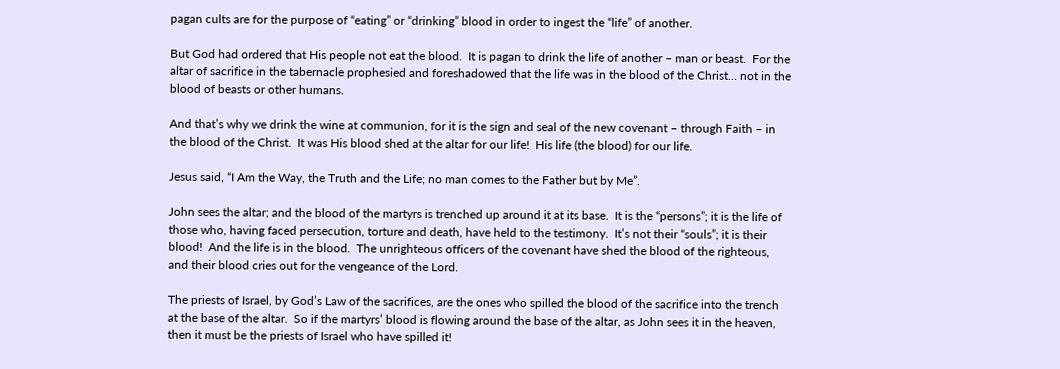pagan cults are for the purpose of “eating” or “drinking” blood in order to ingest the “life” of another.

But God had ordered that His people not eat the blood.  It is pagan to drink the life of another – man or beast.  For the altar of sacrifice in the tabernacle prophesied and foreshadowed that the life was in the blood of the Christ… not in the blood of beasts or other humans.

And that’s why we drink the wine at communion, for it is the sign and seal of the new covenant – through Faith – in the blood of the Christ.  It was His blood shed at the altar for our life!  His life (the blood) for our life.

Jesus said, “I Am the Way, the Truth and the Life; no man comes to the Father but by Me”.

John sees the altar; and the blood of the martyrs is trenched up around it at its base.  It is the “persons”; it is the life of those who, having faced persecution, torture and death, have held to the testimony.  It’s not their “souls”; it is their blood!  And the life is in the blood.  The unrighteous officers of the covenant have shed the blood of the righteous, and their blood cries out for the vengeance of the Lord.

The priests of Israel, by God’s Law of the sacrifices, are the ones who spilled the blood of the sacrifice into the trench at the base of the altar.  So if the martyrs’ blood is flowing around the base of the altar, as John sees it in the heaven, then it must be the priests of Israel who have spilled it!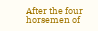After the four horsemen of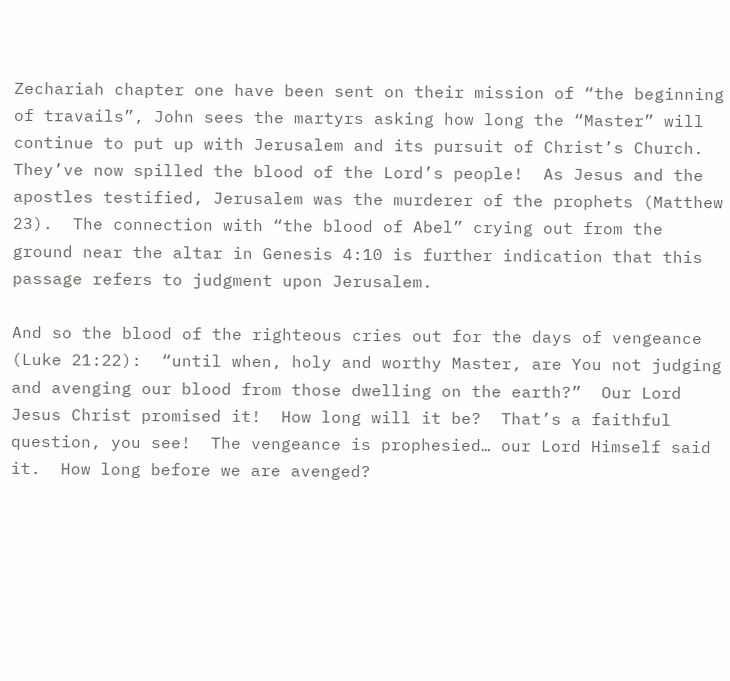Zechariah chapter one have been sent on their mission of “the beginning of travails”, John sees the martyrs asking how long the “Master” will continue to put up with Jerusalem and its pursuit of Christ’s Church.  They’ve now spilled the blood of the Lord’s people!  As Jesus and the apostles testified, Jerusalem was the murderer of the prophets (Matthew 23).  The connection with “the blood of Abel” crying out from the ground near the altar in Genesis 4:10 is further indication that this passage refers to judgment upon Jerusalem.

And so the blood of the righteous cries out for the days of vengeance (Luke 21:22):  “until when, holy and worthy Master, are You not judging and avenging our blood from those dwelling on the earth?”  Our Lord Jesus Christ promised it!  How long will it be?  That’s a faithful question, you see!  The vengeance is prophesied… our Lord Himself said it.  How long before we are avenged?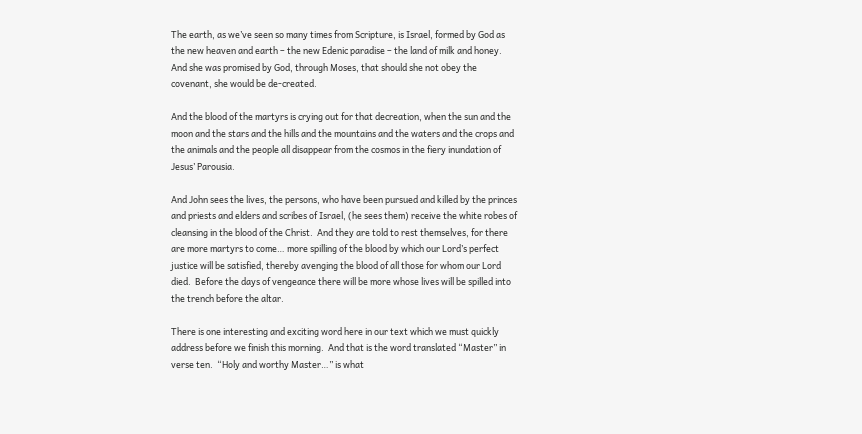The earth, as we’ve seen so many times from Scripture, is Israel, formed by God as the new heaven and earth – the new Edenic paradise – the land of milk and honey.  And she was promised by God, through Moses, that should she not obey the covenant, she would be de-created.

And the blood of the martyrs is crying out for that decreation, when the sun and the moon and the stars and the hills and the mountains and the waters and the crops and the animals and the people all disappear from the cosmos in the fiery inundation of Jesus’ Parousia.

And John sees the lives, the persons, who have been pursued and killed by the princes and priests and elders and scribes of Israel, (he sees them) receive the white robes of cleansing in the blood of the Christ.  And they are told to rest themselves, for there are more martyrs to come… more spilling of the blood by which our Lord’s perfect justice will be satisfied, thereby avenging the blood of all those for whom our Lord died.  Before the days of vengeance there will be more whose lives will be spilled into the trench before the altar.

There is one interesting and exciting word here in our text which we must quickly address before we finish this morning.  And that is the word translated “Master” in verse ten.  “Holy and worthy Master…” is what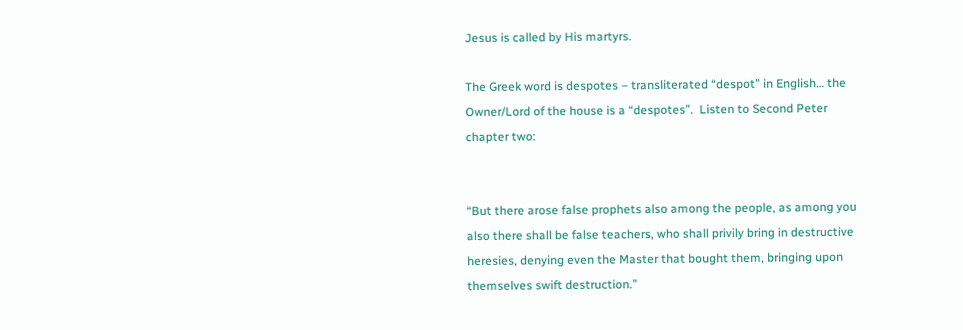Jesus is called by His martyrs.

The Greek word is despotes – transliterated “despot” in English… the Owner/Lord of the house is a “despotes”.  Listen to Second Peter chapter two:


“But there arose false prophets also among the people, as among you also there shall be false teachers, who shall privily bring in destructive heresies, denying even the Master that bought them, bringing upon themselves swift destruction.”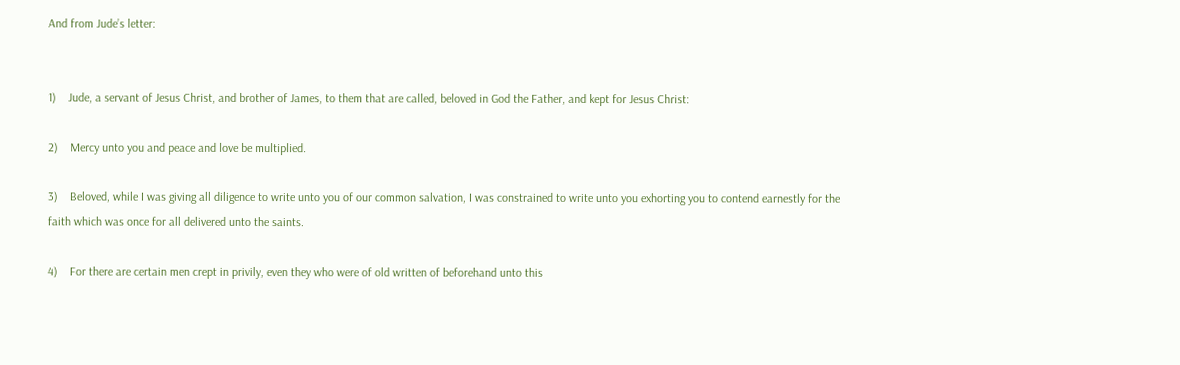And from Jude’s letter:


1)    Jude, a servant of Jesus Christ, and brother of James, to them that are called, beloved in God the Father, and kept for Jesus Christ:

2)    Mercy unto you and peace and love be multiplied.

3)    Beloved, while I was giving all diligence to write unto you of our common salvation, I was constrained to write unto you exhorting you to contend earnestly for the faith which was once for all delivered unto the saints.

4)    For there are certain men crept in privily, even they who were of old written of beforehand unto this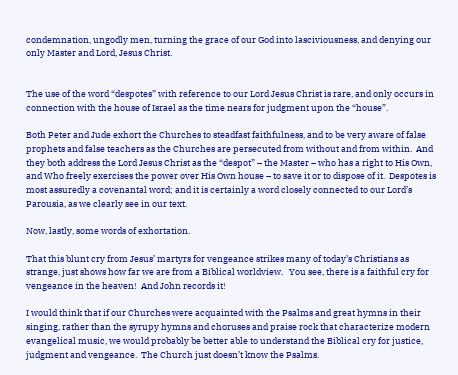condemnation, ungodly men, turning the grace of our God into lasciviousness, and denying our only Master and Lord, Jesus Christ.


The use of the word “despotes” with reference to our Lord Jesus Christ is rare, and only occurs in connection with the house of Israel as the time nears for judgment upon the “house”.

Both Peter and Jude exhort the Churches to steadfast faithfulness, and to be very aware of false prophets and false teachers as the Churches are persecuted from without and from within.  And they both address the Lord Jesus Christ as the “despot” – the Master – who has a right to His Own, and Who freely exercises the power over His Own house – to save it or to dispose of it.  Despotes is most assuredly a covenantal word; and it is certainly a word closely connected to our Lord’s Parousia, as we clearly see in our text.

Now, lastly, some words of exhortation.

That this blunt cry from Jesus’ martyrs for vengeance strikes many of today’s Christians as strange, just shows how far we are from a Biblical worldview.   You see, there is a faithful cry for vengeance in the heaven!  And John records it!

I would think that if our Churches were acquainted with the Psalms and great hymns in their singing, rather than the syrupy hymns and choruses and praise rock that characterize modern evangelical music, we would probably be better able to understand the Biblical cry for justice, judgment and vengeance.  The Church just doesn’t know the Psalms.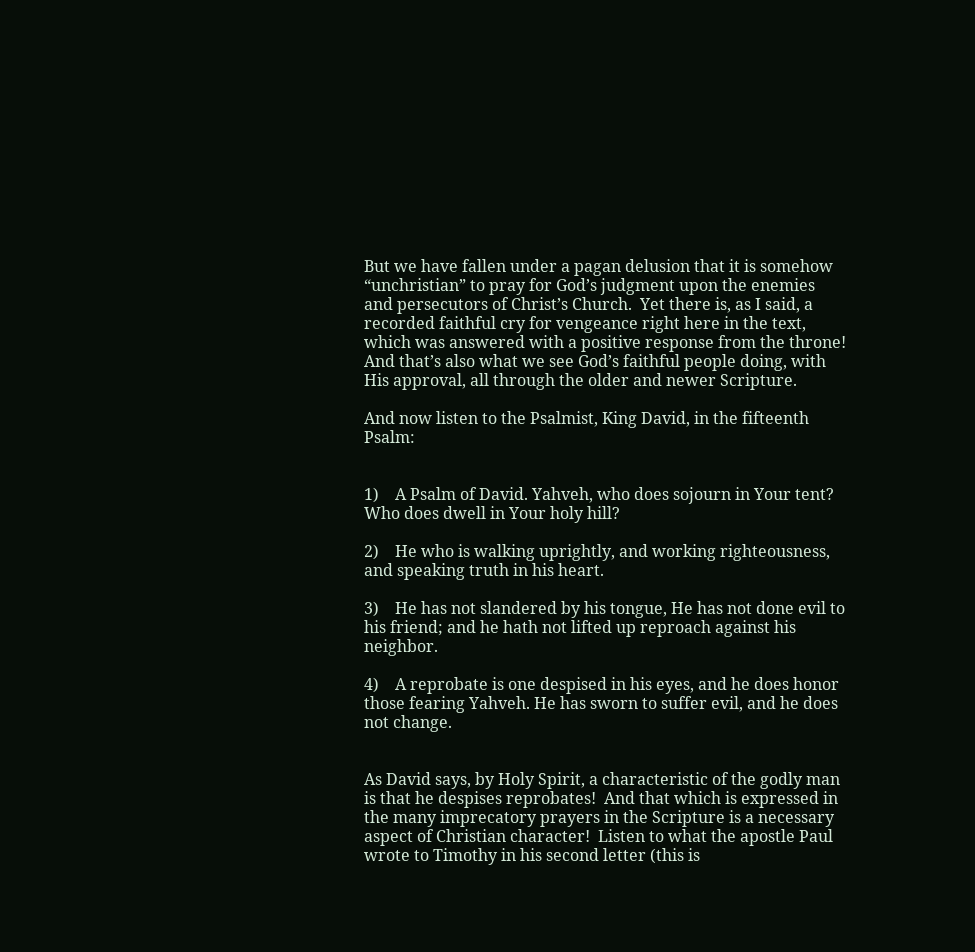But we have fallen under a pagan delusion that it is somehow “unchristian” to pray for God’s judgment upon the enemies and persecutors of Christ’s Church.  Yet there is, as I said, a recorded faithful cry for vengeance right here in the text, which was answered with a positive response from the throne!  And that’s also what we see God’s faithful people doing, with His approval, all through the older and newer Scripture.

And now listen to the Psalmist, King David, in the fifteenth Psalm:


1)    A Psalm of David. Yahveh, who does sojourn in Your tent?  Who does dwell in Your holy hill?

2)    He who is walking uprightly, and working righteousness, and speaking truth in his heart.

3)    He has not slandered by his tongue, He has not done evil to his friend; and he hath not lifted up reproach against his neighbor.

4)    A reprobate is one despised in his eyes, and he does honor those fearing Yahveh. He has sworn to suffer evil, and he does not change.


As David says, by Holy Spirit, a characteristic of the godly man is that he despises reprobates!  And that which is expressed in the many imprecatory prayers in the Scripture is a necessary aspect of Christian character!  Listen to what the apostle Paul wrote to Timothy in his second letter (this is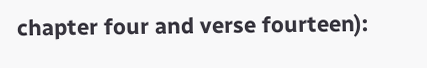chapter four and verse fourteen):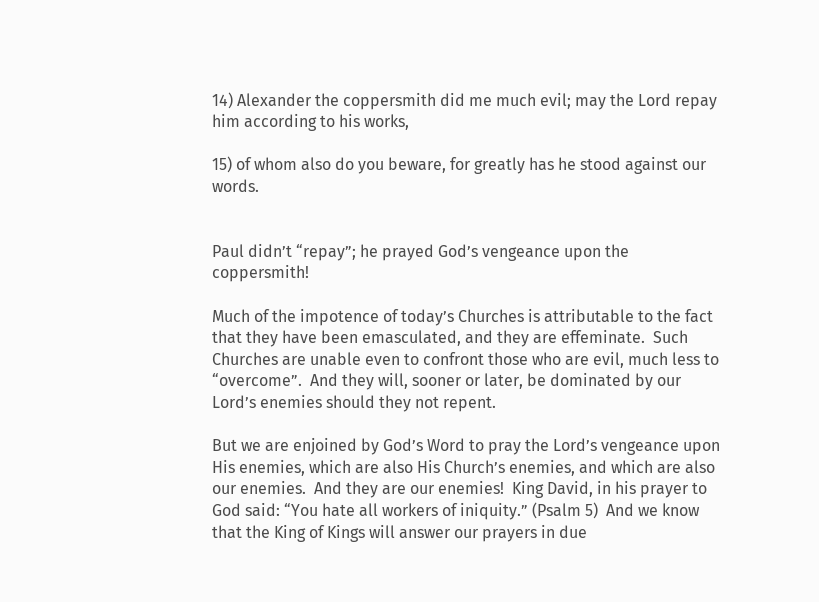14) Alexander the coppersmith did me much evil; may the Lord repay him according to his works,

15) of whom also do you beware, for greatly has he stood against our words.


Paul didn’t “repay”; he prayed God’s vengeance upon the coppersmith!

Much of the impotence of today’s Churches is attributable to the fact that they have been emasculated, and they are effeminate.  Such Churches are unable even to confront those who are evil, much less to “overcome”.  And they will, sooner or later, be dominated by our Lord’s enemies should they not repent.

But we are enjoined by God’s Word to pray the Lord’s vengeance upon His enemies, which are also His Church’s enemies, and which are also our enemies.  And they are our enemies!  King David, in his prayer to God said: “You hate all workers of iniquity.” (Psalm 5)  And we know that the King of Kings will answer our prayers in due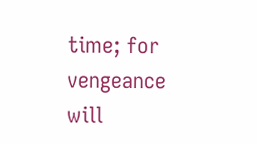time; for vengeance will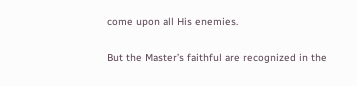come upon all His enemies.

But the Master’s faithful are recognized in the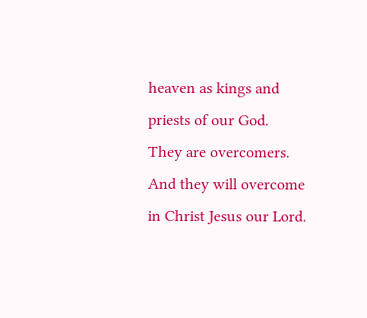heaven as kings and priests of our God.  They are overcomers.  And they will overcome in Christ Jesus our Lord.